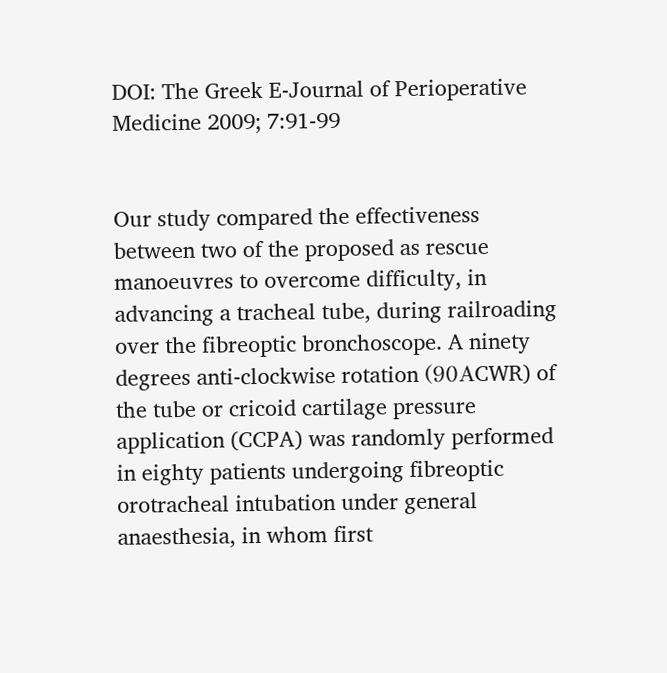DOI: The Greek E-Journal of Perioperative Medicine 2009; 7:91-99


Our study compared the effectiveness between two of the proposed as rescue manoeuvres to overcome difficulty, in advancing a tracheal tube, during railroading over the fibreoptic bronchoscope. A ninety degrees anti-clockwise rotation (90ΑCWR) of the tube or cricoid cartilage pressure application (CCPA) was randomly performed in eighty patients undergoing fibreoptic orotracheal intubation under general anaesthesia, in whom first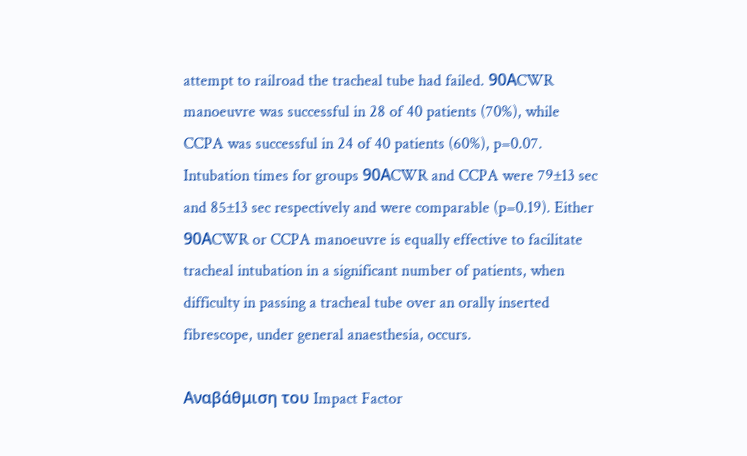attempt to railroad the tracheal tube had failed. 90ΑCWR manoeuvre was successful in 28 of 40 patients (70%), while CCPA was successful in 24 of 40 patients (60%), p=0.07. Intubation times for groups 90ΑCWR and CCPA were 79±13 sec and 85±13 sec respectively and were comparable (p=0.19). Either 90ΑCWR or CCPA manoeuvre is equally effective to facilitate tracheal intubation in a significant number of patients, when difficulty in passing a tracheal tube over an orally inserted fibrescope, under general anaesthesia, occurs.

Αναβάθμιση του Impact Factor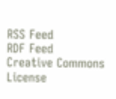RSS Feed
RDF Feed
Creative Commons License